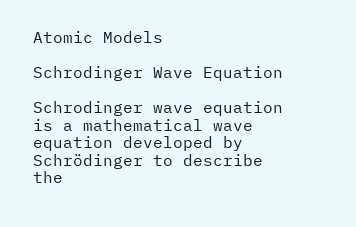Atomic Models

Schrodinger Wave Equation

Schrodinger wave equation is a mathematical wave equation developed by Schrödinger to describe the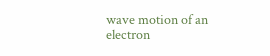wave motion of an electron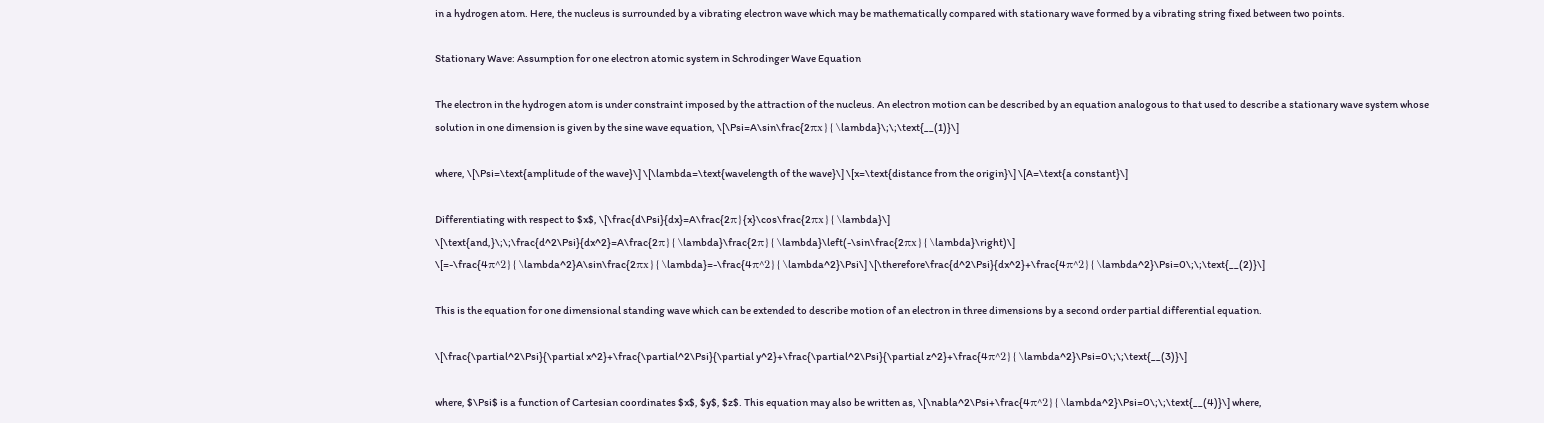in a hydrogen atom. Here, the nucleus is surrounded by a vibrating electron wave which may be mathematically compared with stationary wave formed by a vibrating string fixed between two points.

Stationary Wave: Assumption for one electron atomic system in Schrodinger Wave Equation

The electron in the hydrogen atom is under constraint imposed by the attraction of the nucleus. An electron motion can be described by an equation analogous to that used to describe a stationary wave system whose solution in one dimension is given by the sine wave equation, \[\Psi=A\sin\frac{2πx}{\lambda}\;\;\text{__(1)}\]

where, \[\Psi=\text{amplitude of the wave}\] \[\lambda=\text{wavelength of the wave}\] \[x=\text{distance from the origin}\] \[A=\text{a constant}\]

Differentiating with respect to $x$, \[\frac{d\Psi}{dx}=A\frac{2π}{x}\cos\frac{2πx}{\lambda}\] \[\text{and,}\;\;\frac{d^2\Psi}{dx^2}=A\frac{2π}{\lambda}\frac{2π}{\lambda}\left(-\sin\frac{2πx}{\lambda}\right)\] \[=-\frac{4π^2}{\lambda^2}A\sin\frac{2πx}{\lambda}=-\frac{4π^2}{\lambda^2}\Psi\] \[\therefore\frac{d^2\Psi}{dx^2}+\frac{4π^2}{\lambda^2}\Psi=0\;\;\text{__(2)}\]

This is the equation for one dimensional standing wave which can be extended to describe motion of an electron in three dimensions by a second order partial differential equation.

\[\frac{\partial^2\Psi}{\partial x^2}+\frac{\partial^2\Psi}{\partial y^2}+\frac{\partial^2\Psi}{\partial z^2}+\frac{4π^2}{\lambda^2}\Psi=0\;\;\text{__(3)}\]

where, $\Psi$ is a function of Cartesian coordinates $x$, $y$, $z$. This equation may also be written as, \[\nabla^2\Psi+\frac{4π^2}{\lambda^2}\Psi=0\;\;\text{__(4)}\] where,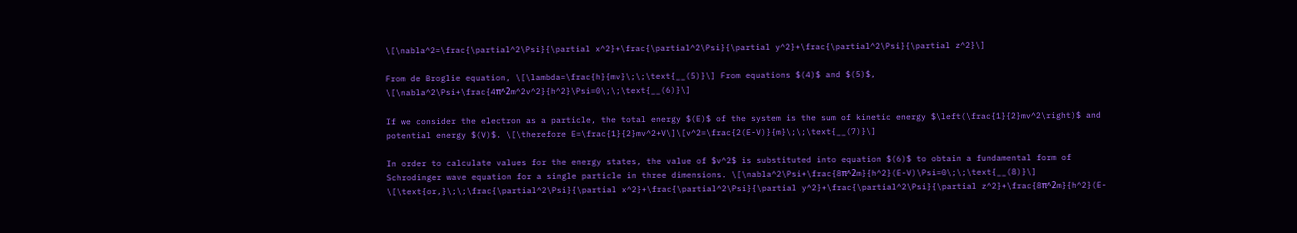\[\nabla^2=\frac{\partial^2\Psi}{\partial x^2}+\frac{\partial^2\Psi}{\partial y^2}+\frac{\partial^2\Psi}{\partial z^2}\]

From de Broglie equation, \[\lambda=\frac{h}{mv}\;\;\text{__(5)}\] From equations $(4)$ and $(5)$, \[\nabla^2\Psi+\frac{4π^2m^2v^2}{h^2}\Psi=0\;\;\text{__(6)}\]

If we consider the electron as a particle, the total energy $(E)$ of the system is the sum of kinetic energy $\left(\frac{1}{2}mv^2\right)$ and potential energy $(V)$. \[\therefore E=\frac{1}{2}mv^2+V\]\[v^2=\frac{2(E-V)}{m}\;\;\text{__(7)}\]

In order to calculate values for the energy states, the value of $v^2$ is substituted into equation $(6)$ to obtain a fundamental form of Schrodinger wave equation for a single particle in three dimensions. \[\nabla^2\Psi+\frac{8π^2m}{h^2}(E-V)\Psi=0\;\;\text{__(8)}\] \[\text{or,}\;\;\frac{\partial^2\Psi}{\partial x^2}+\frac{\partial^2\Psi}{\partial y^2}+\frac{\partial^2\Psi}{\partial z^2}+\frac{8π^2m}{h^2}(E-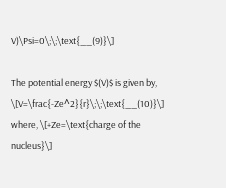V)\Psi=0\;\;\text{__(9)}\]

The potential energy $(V)$ is given by, \[V=\frac{-Ze^2}{r}\;\;\text{__(10)}\] where, \[+Ze=\text{charge of the nucleus}\]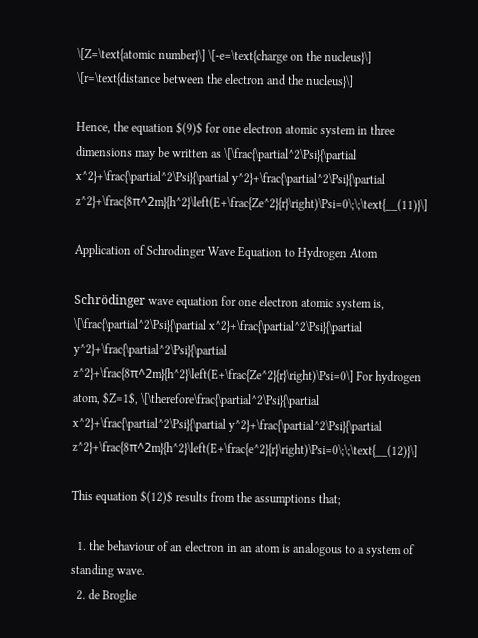\[Z=\text{atomic number}\] \[-e=\text{charge on the nucleus}\] \[r=\text{distance between the electron and the nucleus}\]

Hence, the equation $(9)$ for one electron atomic system in three dimensions may be written as \[\frac{\partial^2\Psi}{\partial x^2}+\frac{\partial^2\Psi}{\partial y^2}+\frac{\partial^2\Psi}{\partial z^2}+\frac{8π^2m}{h^2}\left(E+\frac{Ze^2}{r}\right)\Psi=0\;\;\text{__(11)}\]

Application of Schrodinger Wave Equation to Hydrogen Atom

Schrödinger wave equation for one electron atomic system is, \[\frac{\partial^2\Psi}{\partial x^2}+\frac{\partial^2\Psi}{\partial y^2}+\frac{\partial^2\Psi}{\partial z^2}+\frac{8π^2m}{h^2}\left(E+\frac{Ze^2}{r}\right)\Psi=0\] For hydrogen atom, $Z=1$, \[\therefore\frac{\partial^2\Psi}{\partial x^2}+\frac{\partial^2\Psi}{\partial y^2}+\frac{\partial^2\Psi}{\partial z^2}+\frac{8π^2m}{h^2}\left(E+\frac{e^2}{r}\right)\Psi=0\;\;\text{__(12)}\]

This equation $(12)$ results from the assumptions that;

  1. the behaviour of an electron in an atom is analogous to a system of standing wave.
  2. de Broglie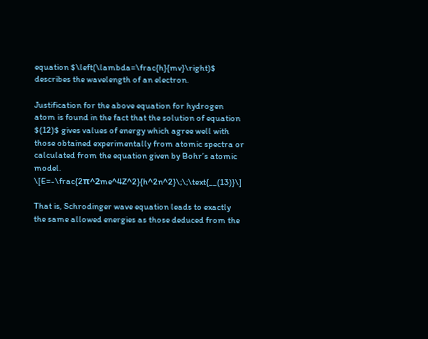equation $\left(\lambda=\frac{h}{mv}\right)$ describes the wavelength of an electron.

Justification for the above equation for hydrogen atom is found in the fact that the solution of equation $(12)$ gives values of energy which agree well with those obtained experimentally from atomic spectra or calculated from the equation given by Bohr’s atomic model. \[E=-\frac{2π^2me^4Z^2}{h^2n^2}\;\;\text{__(13)}\]

That is, Schrodinger wave equation leads to exactly the same allowed energies as those deduced from the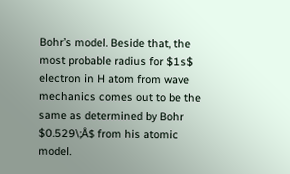Bohr’s model. Beside that, the most probable radius for $1s$ electron in H atom from wave mechanics comes out to be the same as determined by Bohr $0.529\;Å$ from his atomic model.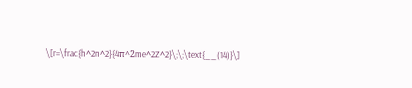\[r=\frac{h^2n^2}{4π^2me^2Z^2}\;\;\text{__(14)}\]